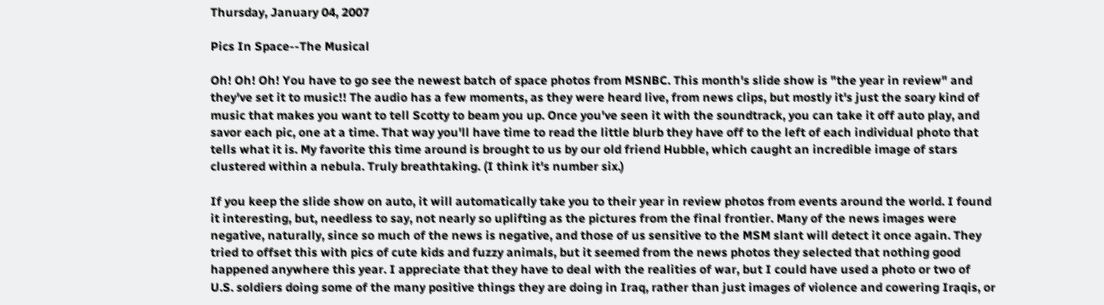Thursday, January 04, 2007

Pics In Space--The Musical

Oh! Oh! Oh! You have to go see the newest batch of space photos from MSNBC. This month's slide show is "the year in review" and they've set it to music!! The audio has a few moments, as they were heard live, from news clips, but mostly it's just the soary kind of music that makes you want to tell Scotty to beam you up. Once you've seen it with the soundtrack, you can take it off auto play, and savor each pic, one at a time. That way you'll have time to read the little blurb they have off to the left of each individual photo that tells what it is. My favorite this time around is brought to us by our old friend Hubble, which caught an incredible image of stars clustered within a nebula. Truly breathtaking. (I think it's number six.)

If you keep the slide show on auto, it will automatically take you to their year in review photos from events around the world. I found it interesting, but, needless to say, not nearly so uplifting as the pictures from the final frontier. Many of the news images were negative, naturally, since so much of the news is negative, and those of us sensitive to the MSM slant will detect it once again. They tried to offset this with pics of cute kids and fuzzy animals, but it seemed from the news photos they selected that nothing good happened anywhere this year. I appreciate that they have to deal with the realities of war, but I could have used a photo or two of U.S. soldiers doing some of the many positive things they are doing in Iraq, rather than just images of violence and cowering Iraqis, or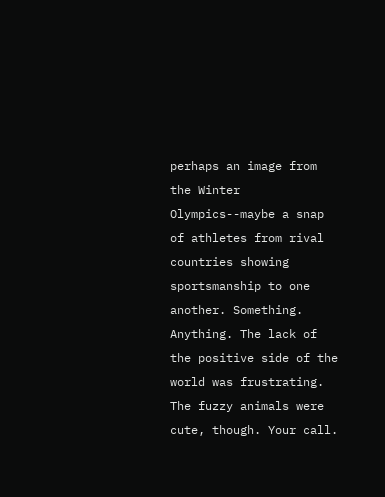perhaps an image from the Winter Olympics--maybe a snap of athletes from rival countries showing sportsmanship to one another. Something. Anything. The lack of the positive side of the world was frustrating. The fuzzy animals were cute, though. Your call.